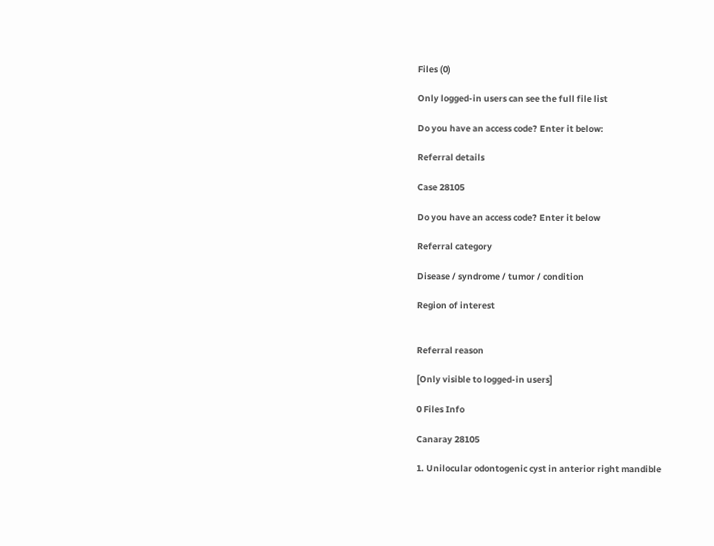Files (0)

Only logged-in users can see the full file list

Do you have an access code? Enter it below:

Referral details

Case 28105

Do you have an access code? Enter it below

Referral category

Disease / syndrome / tumor / condition

Region of interest


Referral reason

[Only visible to logged-in users]

0 Files Info

Canaray 28105

1. Unilocular odontogenic cyst in anterior right mandible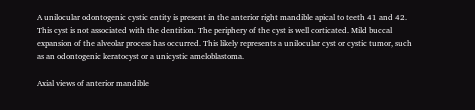A unilocular odontogenic cystic entity is present in the anterior right mandible apical to teeth 41 and 42. This cyst is not associated with the dentition. The periphery of the cyst is well corticated. Mild buccal expansion of the alveolar process has occurred. This likely represents a unilocular cyst or cystic tumor, such as an odontogenic keratocyst or a unicystic ameloblastoma.

Axial views of anterior mandible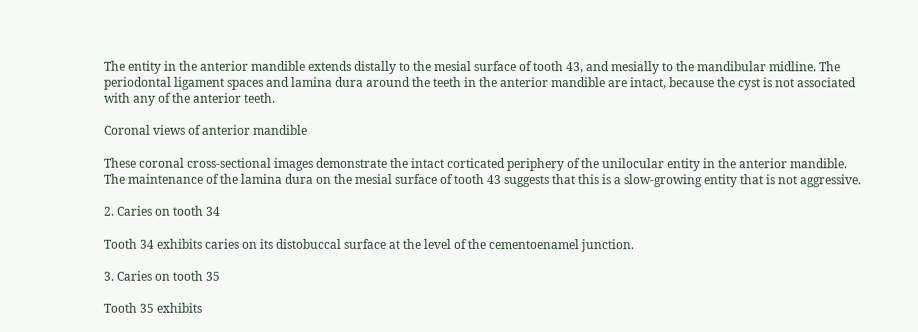The entity in the anterior mandible extends distally to the mesial surface of tooth 43, and mesially to the mandibular midline. The periodontal ligament spaces and lamina dura around the teeth in the anterior mandible are intact, because the cyst is not associated with any of the anterior teeth.

Coronal views of anterior mandible

These coronal cross-sectional images demonstrate the intact corticated periphery of the unilocular entity in the anterior mandible. The maintenance of the lamina dura on the mesial surface of tooth 43 suggests that this is a slow-growing entity that is not aggressive.

2. Caries on tooth 34

Tooth 34 exhibits caries on its distobuccal surface at the level of the cementoenamel junction.

3. Caries on tooth 35

Tooth 35 exhibits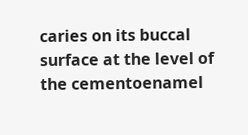caries on its buccal surface at the level of the cementoenamel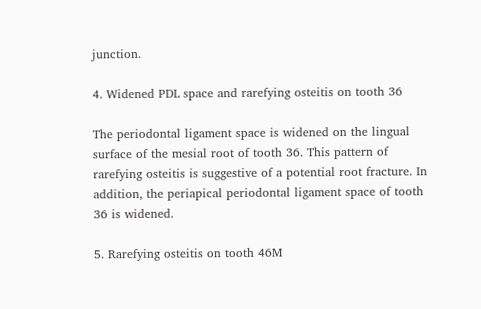junction.

4. Widened PDL space and rarefying osteitis on tooth 36

The periodontal ligament space is widened on the lingual surface of the mesial root of tooth 36. This pattern of rarefying osteitis is suggestive of a potential root fracture. In addition, the periapical periodontal ligament space of tooth 36 is widened.

5. Rarefying osteitis on tooth 46M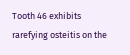Tooth 46 exhibits rarefying osteitis on the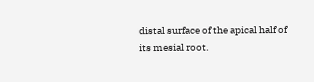distal surface of the apical half of its mesial root.